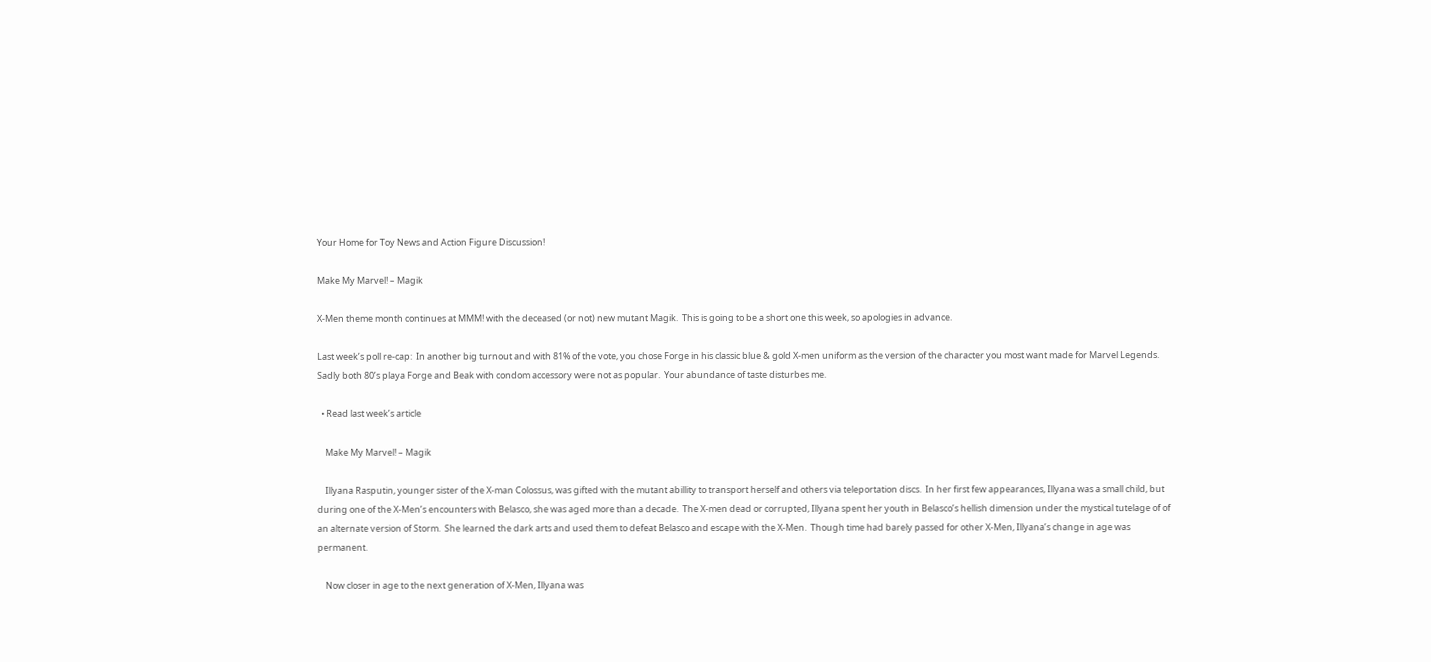Your Home for Toy News and Action Figure Discussion!

Make My Marvel! – Magik

X-Men theme month continues at MMM! with the deceased (or not) new mutant Magik.  This is going to be a short one this week, so apologies in advance.

Last week’s poll re-cap:  In another big turnout and with 81% of the vote, you chose Forge in his classic blue & gold X-men uniform as the version of the character you most want made for Marvel Legends.  Sadly both 80’s playa Forge and Beak with condom accessory were not as popular.  Your abundance of taste disturbes me.

  • Read last week’s article

    Make My Marvel! – Magik

    Illyana Rasputin, younger sister of the X-man Colossus, was gifted with the mutant abillity to transport herself and others via teleportation discs.  In her first few appearances, Illyana was a small child, but during one of the X-Men’s encounters with Belasco, she was aged more than a decade.  The X-men dead or corrupted, Illyana spent her youth in Belasco’s hellish dimension under the mystical tutelage of of an alternate version of Storm.  She learned the dark arts and used them to defeat Belasco and escape with the X-Men.  Though time had barely passed for other X-Men, Illyana’s change in age was permanent.

    Now closer in age to the next generation of X-Men, Illyana was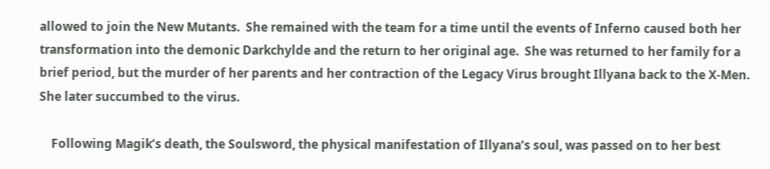allowed to join the New Mutants.  She remained with the team for a time until the events of Inferno caused both her transformation into the demonic Darkchylde and the return to her original age.  She was returned to her family for a brief period, but the murder of her parents and her contraction of the Legacy Virus brought Illyana back to the X-Men.  She later succumbed to the virus.

    Following Magik’s death, the Soulsword, the physical manifestation of Illyana’s soul, was passed on to her best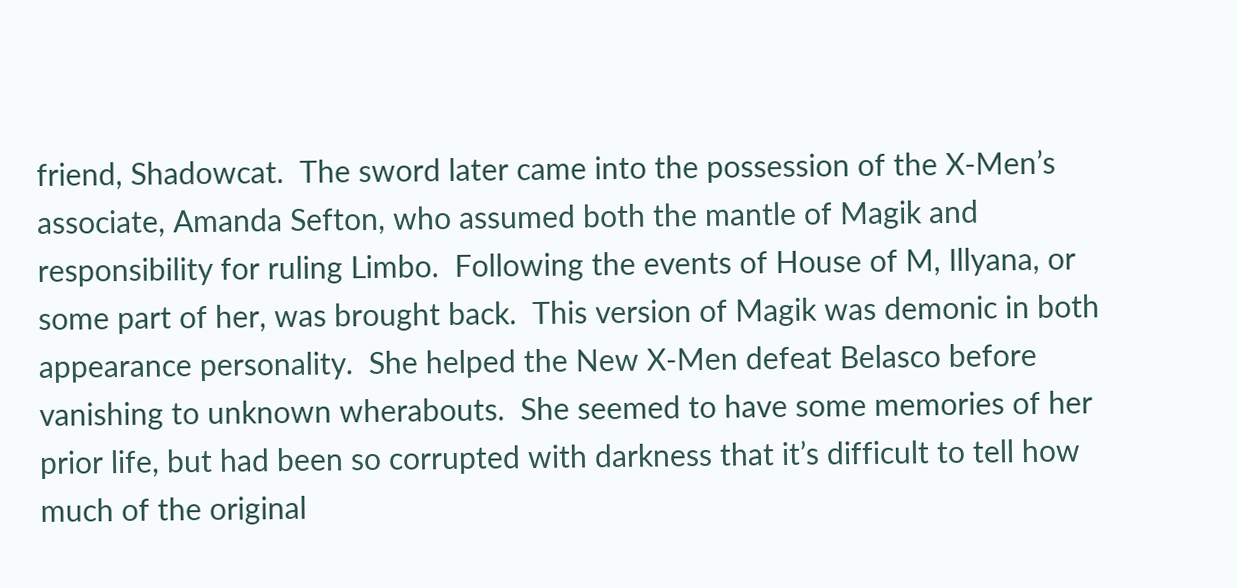friend, Shadowcat.  The sword later came into the possession of the X-Men’s associate, Amanda Sefton, who assumed both the mantle of Magik and responsibility for ruling Limbo.  Following the events of House of M, Illyana, or some part of her, was brought back.  This version of Magik was demonic in both appearance personality.  She helped the New X-Men defeat Belasco before vanishing to unknown wherabouts.  She seemed to have some memories of her prior life, but had been so corrupted with darkness that it’s difficult to tell how much of the original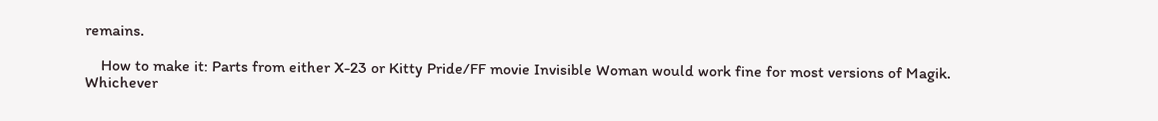remains.

    How to make it: Parts from either X-23 or Kitty Pride/FF movie Invisible Woman would work fine for most versions of Magik.  Whichever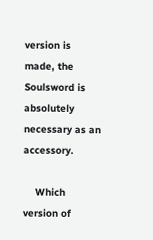version is made, the Soulsword is absolutely necessary as an accessory.

    Which version of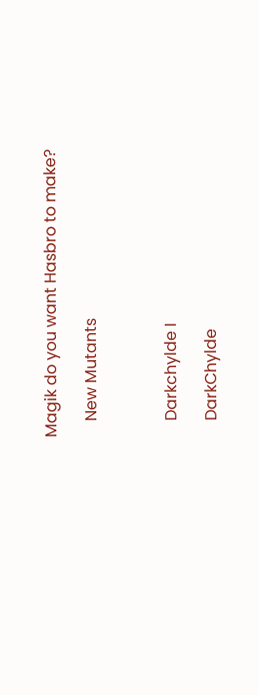Magik do you want Hasbro to make?

    New Mutants



    Darkchylde I

    DarkChylde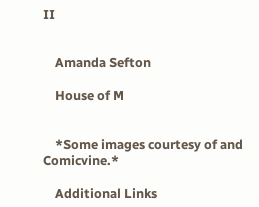II


    Amanda Sefton

    House of M


    *Some images courtesy of and Comicvine.*

    Additional Links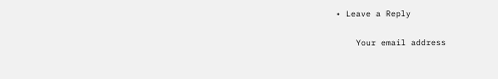• Leave a Reply

    Your email address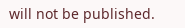will not be published.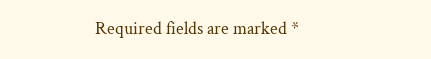Required fields are marked *